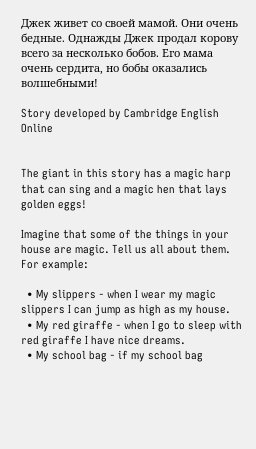Джек живет со своей мамой. Они очень бедные. Однажды Джек продал корову  всего за несколько бобов. Его мама очень сердита, но бобы оказались волшебными!

Story developed by Cambridge English Online


The giant in this story has a magic harp that can sing and a magic hen that lays golden eggs!

Imagine that some of the things in your house are magic. Tell us all about them. For example:

  • My slippers - when I wear my magic slippers I can jump as high as my house.
  • My red giraffe - when I go to sleep with red giraffe I have nice dreams.
  • My school bag - if my school bag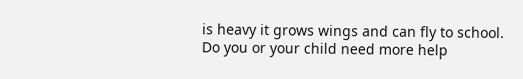is heavy it grows wings and can fly to school.
Do you or your child need more help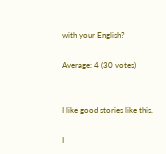with your English?

Average: 4 (30 votes)


I like good stories like this.

I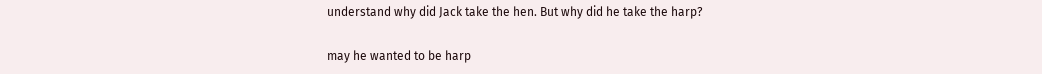understand why did Jack take the hen. But why did he take the harp?

may he wanted to be harp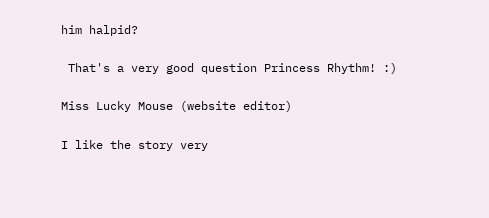him halpid?

 That's a very good question Princess Rhythm! :)

Miss Lucky Mouse (website editor)

I like the story very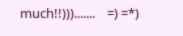much!!))).......    =) =*)